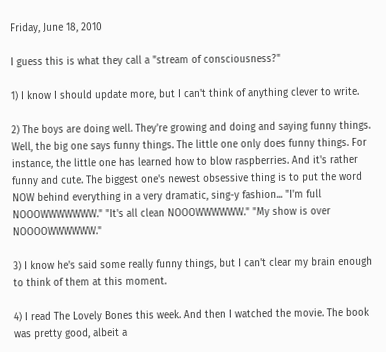Friday, June 18, 2010

I guess this is what they call a "stream of consciousness?"

1) I know I should update more, but I can't think of anything clever to write.

2) The boys are doing well. They're growing and doing and saying funny things. Well, the big one says funny things. The little one only does funny things. For instance, the little one has learned how to blow raspberries. And it's rather funny and cute. The biggest one's newest obsessive thing is to put the word NOW behind everything in a very dramatic, sing-y fashion... "I'm full NOOOWWWWWWW." "It's all clean NOOOWWWWWW." "My show is over NOOOOWWWWWW."

3) I know he's said some really funny things, but I can't clear my brain enough to think of them at this moment.

4) I read The Lovely Bones this week. And then I watched the movie. The book was pretty good, albeit a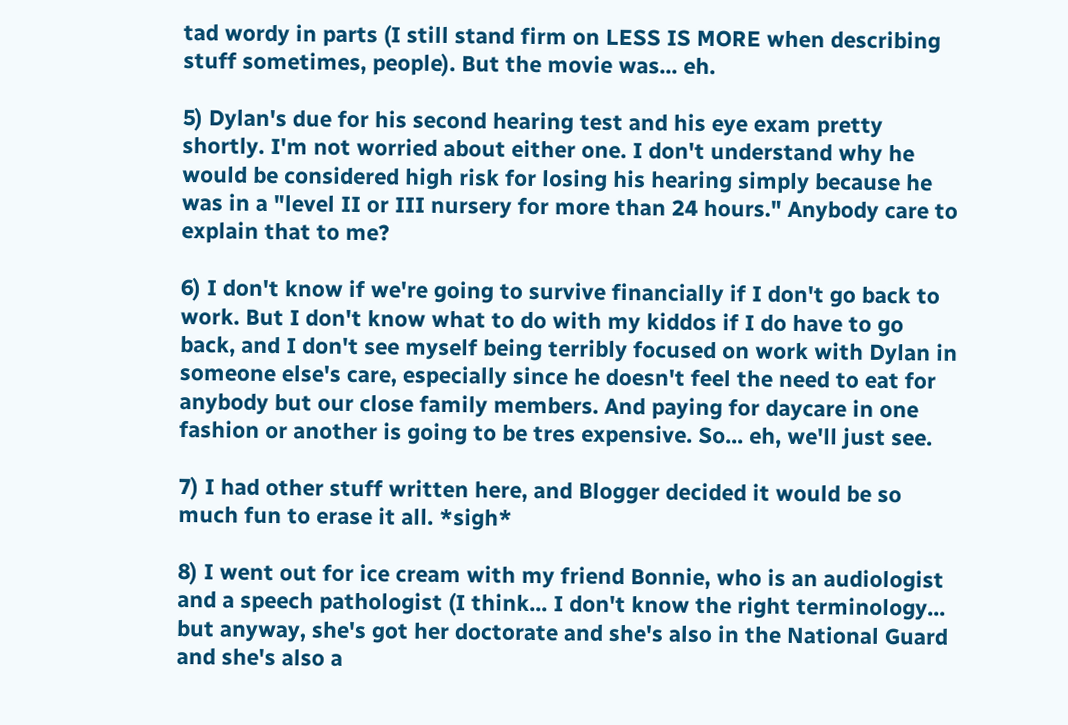tad wordy in parts (I still stand firm on LESS IS MORE when describing stuff sometimes, people). But the movie was... eh.

5) Dylan's due for his second hearing test and his eye exam pretty shortly. I'm not worried about either one. I don't understand why he would be considered high risk for losing his hearing simply because he was in a "level II or III nursery for more than 24 hours." Anybody care to explain that to me?

6) I don't know if we're going to survive financially if I don't go back to work. But I don't know what to do with my kiddos if I do have to go back, and I don't see myself being terribly focused on work with Dylan in someone else's care, especially since he doesn't feel the need to eat for anybody but our close family members. And paying for daycare in one fashion or another is going to be tres expensive. So... eh, we'll just see.

7) I had other stuff written here, and Blogger decided it would be so much fun to erase it all. *sigh*

8) I went out for ice cream with my friend Bonnie, who is an audiologist and a speech pathologist (I think... I don't know the right terminology... but anyway, she's got her doctorate and she's also in the National Guard and she's also a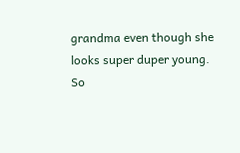grandma even though she looks super duper young. So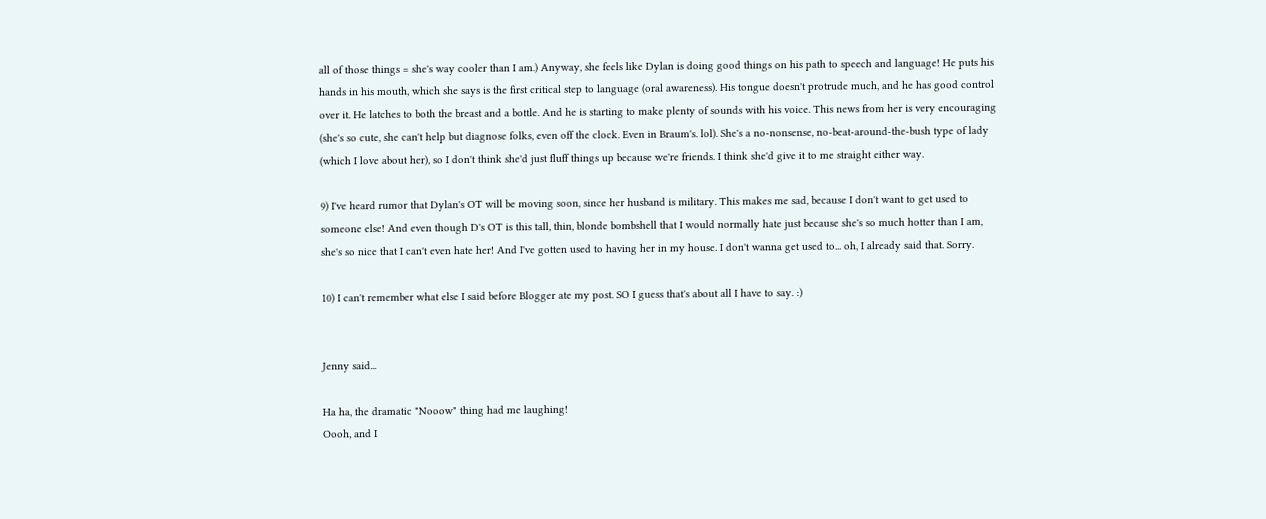all of those things = she's way cooler than I am.) Anyway, she feels like Dylan is doing good things on his path to speech and language! He puts his hands in his mouth, which she says is the first critical step to language (oral awareness). His tongue doesn't protrude much, and he has good control over it. He latches to both the breast and a bottle. And he is starting to make plenty of sounds with his voice. This news from her is very encouraging (she's so cute, she can't help but diagnose folks, even off the clock. Even in Braum's. lol). She's a no-nonsense, no-beat-around-the-bush type of lady (which I love about her), so I don't think she'd just fluff things up because we're friends. I think she'd give it to me straight either way.

9) I've heard rumor that Dylan's OT will be moving soon, since her husband is military. This makes me sad, because I don't want to get used to someone else! And even though D's OT is this tall, thin, blonde bombshell that I would normally hate just because she's so much hotter than I am, she's so nice that I can't even hate her! And I've gotten used to having her in my house. I don't wanna get used to... oh, I already said that. Sorry.

10) I can't remember what else I said before Blogger ate my post. SO I guess that's about all I have to say. :)


Jenny said...

Ha ha, the dramatic "Nooow" thing had me laughing!
Oooh, and I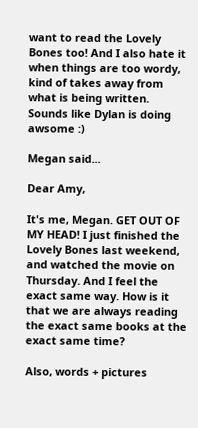want to read the Lovely Bones too! And I also hate it when things are too wordy, kind of takes away from what is being written.
Sounds like Dylan is doing awsome :)

Megan said...

Dear Amy,

It's me, Megan. GET OUT OF MY HEAD! I just finished the Lovely Bones last weekend, and watched the movie on Thursday. And I feel the exact same way. How is it that we are always reading the exact same books at the exact same time?

Also, words + pictures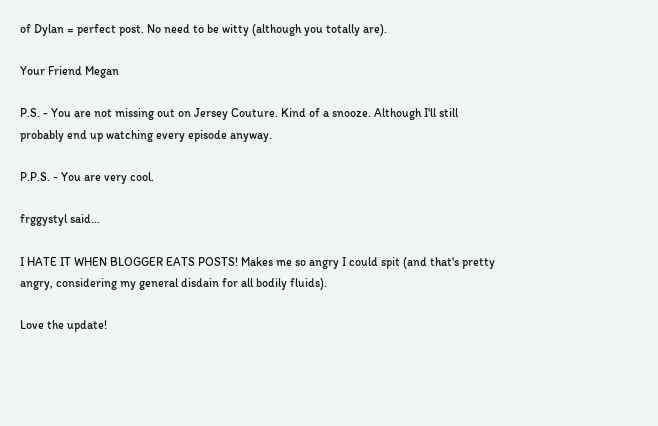of Dylan = perfect post. No need to be witty (although you totally are).

Your Friend Megan

P.S. - You are not missing out on Jersey Couture. Kind of a snooze. Although I'll still probably end up watching every episode anyway.

P.P.S. - You are very cool.

frggystyl said...

I HATE IT WHEN BLOGGER EATS POSTS! Makes me so angry I could spit (and that's pretty angry, considering my general disdain for all bodily fluids).

Love the update!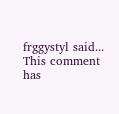frggystyl said...
This comment has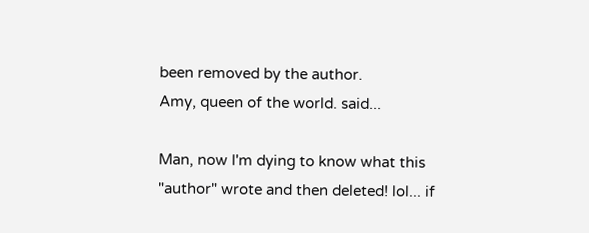been removed by the author.
Amy, queen of the world. said...

Man, now I'm dying to know what this "author" wrote and then deleted! lol... if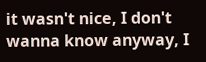it wasn't nice, I don't wanna know anyway, I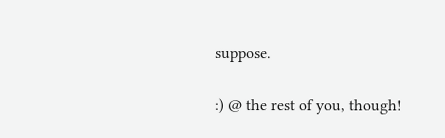suppose.

:) @ the rest of you, though!